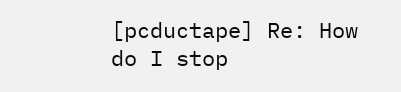[pcductape] Re: How do I stop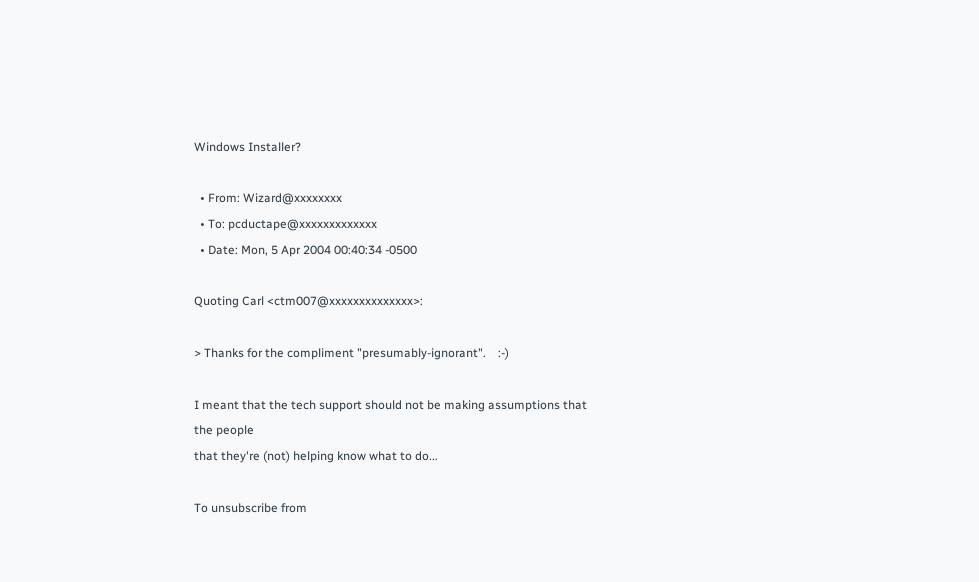Windows Installer?

  • From: Wizard@xxxxxxxx
  • To: pcductape@xxxxxxxxxxxxx
  • Date: Mon, 5 Apr 2004 00:40:34 -0500

Quoting Carl <ctm007@xxxxxxxxxxxxxx>:

> Thanks for the compliment "presumably-ignorant".    :-)

I meant that the tech support should not be making assumptions that the people
that they're (not) helping know what to do...

To unsubscribe from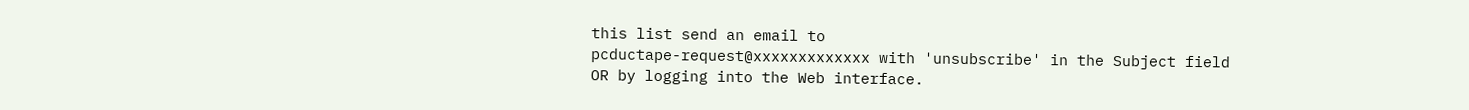this list send an email to
pcductape-request@xxxxxxxxxxxxx with 'unsubscribe' in the Subject field
OR by logging into the Web interface.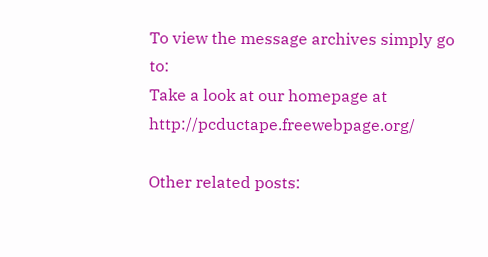To view the message archives simply go to:
Take a look at our homepage at http://pcductape.freewebpage.org/

Other related posts: